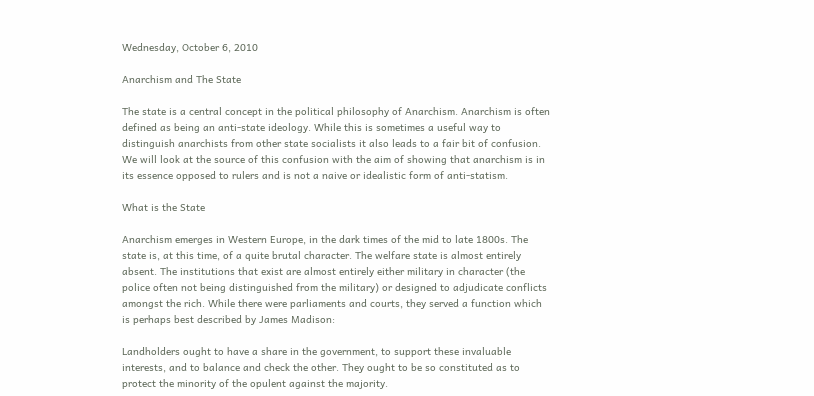Wednesday, October 6, 2010

Anarchism and The State

The state is a central concept in the political philosophy of Anarchism. Anarchism is often defined as being an anti-state ideology. While this is sometimes a useful way to distinguish anarchists from other state socialists it also leads to a fair bit of confusion. We will look at the source of this confusion with the aim of showing that anarchism is in its essence opposed to rulers and is not a naive or idealistic form of anti-statism.

What is the State

Anarchism emerges in Western Europe, in the dark times of the mid to late 1800s. The state is, at this time, of a quite brutal character. The welfare state is almost entirely absent. The institutions that exist are almost entirely either military in character (the police often not being distinguished from the military) or designed to adjudicate conflicts amongst the rich. While there were parliaments and courts, they served a function which is perhaps best described by James Madison:

Landholders ought to have a share in the government, to support these invaluable interests, and to balance and check the other. They ought to be so constituted as to protect the minority of the opulent against the majority.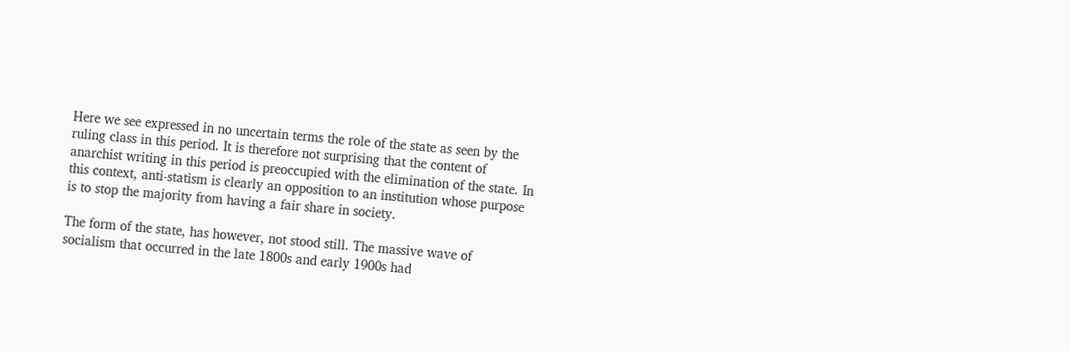Here we see expressed in no uncertain terms the role of the state as seen by the ruling class in this period. It is therefore not surprising that the content of anarchist writing in this period is preoccupied with the elimination of the state. In this context, anti-statism is clearly an opposition to an institution whose purpose is to stop the majority from having a fair share in society.

The form of the state, has however, not stood still. The massive wave of socialism that occurred in the late 1800s and early 1900s had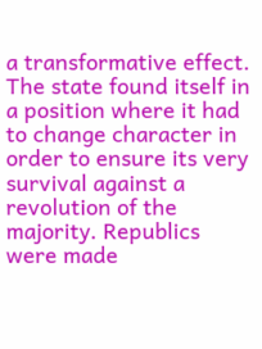a transformative effect. The state found itself in a position where it had to change character in order to ensure its very survival against a revolution of the majority. Republics were made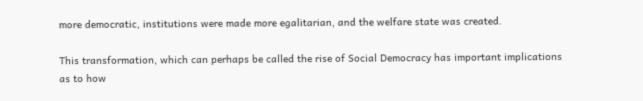more democratic, institutions were made more egalitarian, and the welfare state was created.

This transformation, which can perhaps be called the rise of Social Democracy has important implications as to how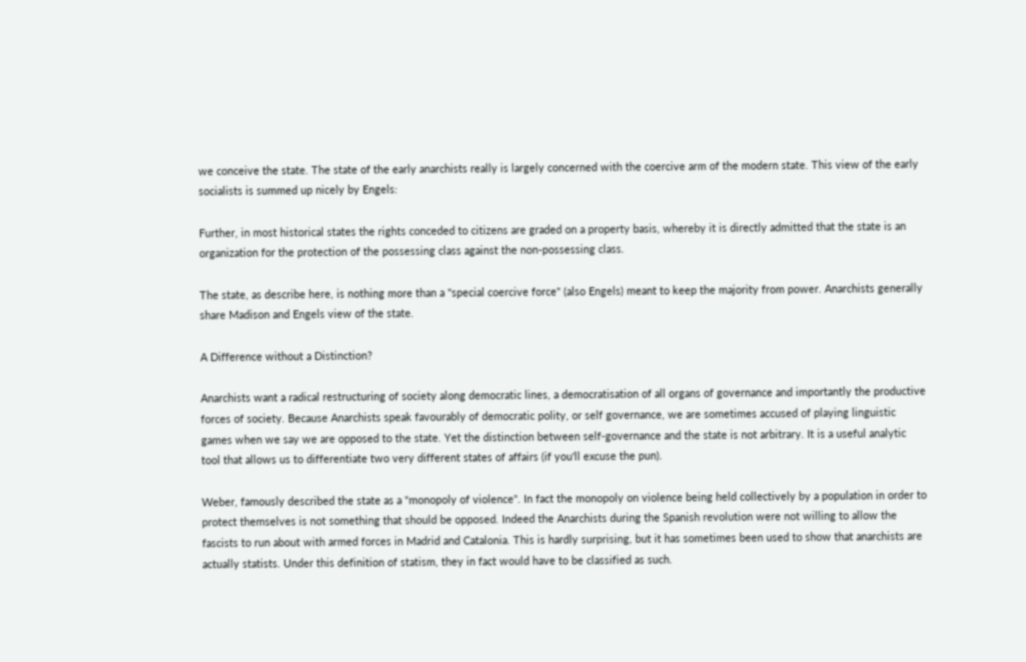we conceive the state. The state of the early anarchists really is largely concerned with the coercive arm of the modern state. This view of the early socialists is summed up nicely by Engels:

Further, in most historical states the rights conceded to citizens are graded on a property basis, whereby it is directly admitted that the state is an organization for the protection of the possessing class against the non-possessing class.

The state, as describe here, is nothing more than a "special coercive force" (also Engels) meant to keep the majority from power. Anarchists generally share Madison and Engels view of the state.

A Difference without a Distinction?

Anarchists want a radical restructuring of society along democratic lines, a democratisation of all organs of governance and importantly the productive forces of society. Because Anarchists speak favourably of democratic polity, or self governance, we are sometimes accused of playing linguistic games when we say we are opposed to the state. Yet the distinction between self-governance and the state is not arbitrary. It is a useful analytic tool that allows us to differentiate two very different states of affairs (if you'll excuse the pun).

Weber, famously described the state as a "monopoly of violence". In fact the monopoly on violence being held collectively by a population in order to protect themselves is not something that should be opposed. Indeed the Anarchists during the Spanish revolution were not willing to allow the fascists to run about with armed forces in Madrid and Catalonia. This is hardly surprising, but it has sometimes been used to show that anarchists are actually statists. Under this definition of statism, they in fact would have to be classified as such.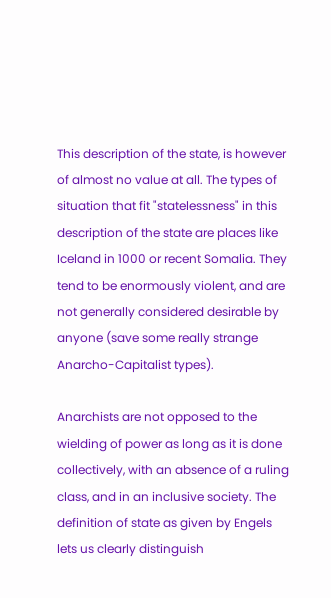This description of the state, is however of almost no value at all. The types of situation that fit "statelessness" in this description of the state are places like Iceland in 1000 or recent Somalia. They tend to be enormously violent, and are not generally considered desirable by anyone (save some really strange Anarcho-Capitalist types).

Anarchists are not opposed to the wielding of power as long as it is done collectively, with an absence of a ruling class, and in an inclusive society. The definition of state as given by Engels lets us clearly distinguish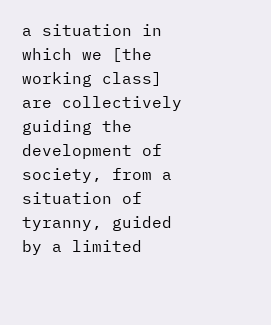a situation in which we [the working class] are collectively guiding the development of society, from a situation of tyranny, guided by a limited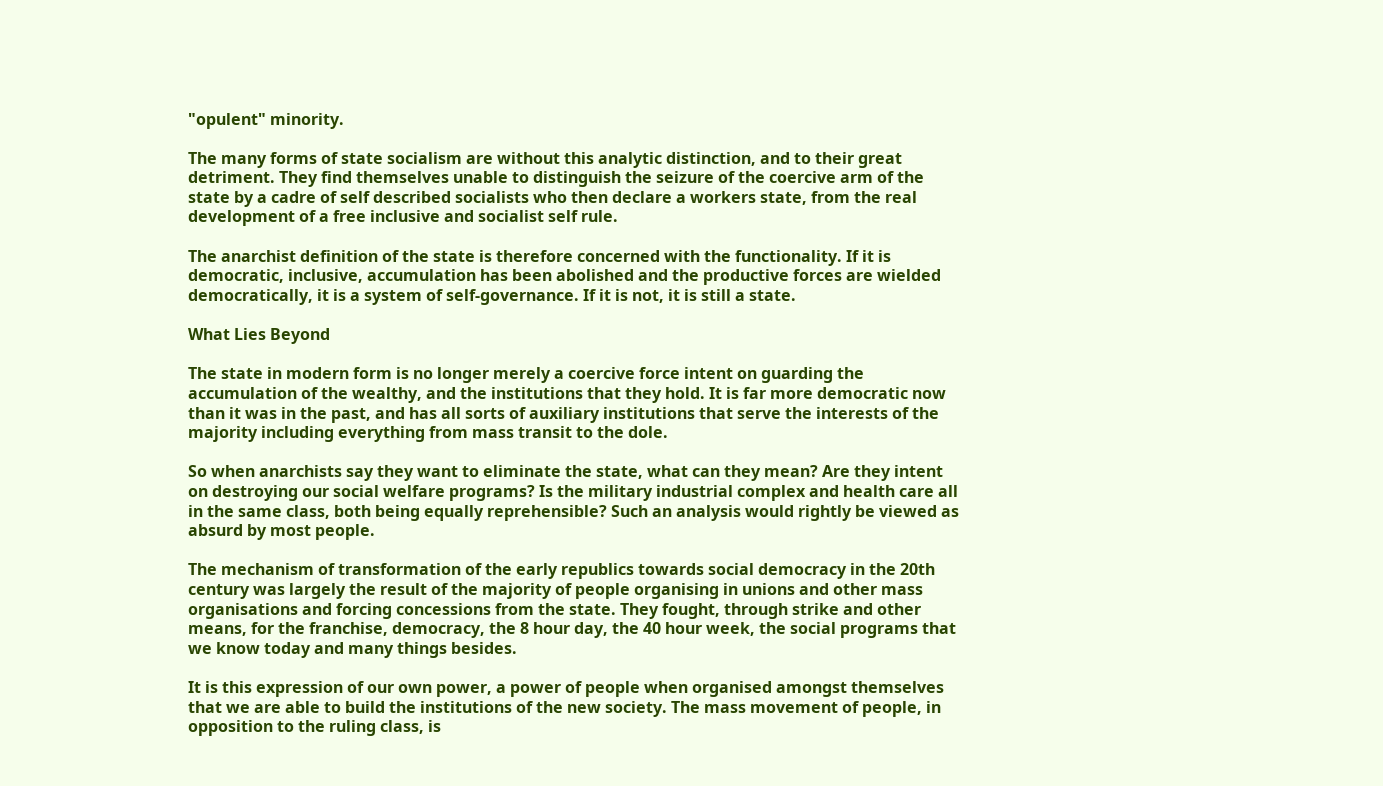"opulent" minority.

The many forms of state socialism are without this analytic distinction, and to their great detriment. They find themselves unable to distinguish the seizure of the coercive arm of the state by a cadre of self described socialists who then declare a workers state, from the real development of a free inclusive and socialist self rule.

The anarchist definition of the state is therefore concerned with the functionality. If it is democratic, inclusive, accumulation has been abolished and the productive forces are wielded democratically, it is a system of self-governance. If it is not, it is still a state.

What Lies Beyond

The state in modern form is no longer merely a coercive force intent on guarding the accumulation of the wealthy, and the institutions that they hold. It is far more democratic now than it was in the past, and has all sorts of auxiliary institutions that serve the interests of the majority including everything from mass transit to the dole.

So when anarchists say they want to eliminate the state, what can they mean? Are they intent on destroying our social welfare programs? Is the military industrial complex and health care all in the same class, both being equally reprehensible? Such an analysis would rightly be viewed as absurd by most people.

The mechanism of transformation of the early republics towards social democracy in the 20th century was largely the result of the majority of people organising in unions and other mass organisations and forcing concessions from the state. They fought, through strike and other means, for the franchise, democracy, the 8 hour day, the 40 hour week, the social programs that we know today and many things besides.

It is this expression of our own power, a power of people when organised amongst themselves that we are able to build the institutions of the new society. The mass movement of people, in opposition to the ruling class, is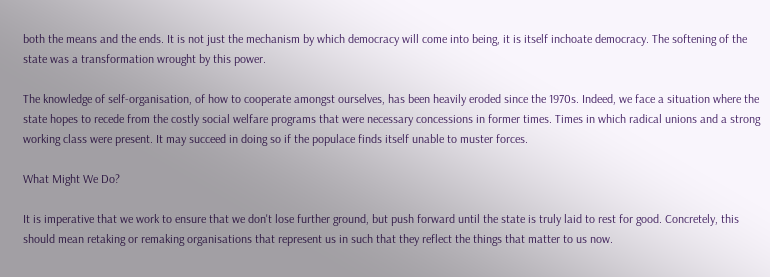both the means and the ends. It is not just the mechanism by which democracy will come into being, it is itself inchoate democracy. The softening of the state was a transformation wrought by this power.

The knowledge of self-organisation, of how to cooperate amongst ourselves, has been heavily eroded since the 1970s. Indeed, we face a situation where the state hopes to recede from the costly social welfare programs that were necessary concessions in former times. Times in which radical unions and a strong working class were present. It may succeed in doing so if the populace finds itself unable to muster forces.

What Might We Do?

It is imperative that we work to ensure that we don't lose further ground, but push forward until the state is truly laid to rest for good. Concretely, this should mean retaking or remaking organisations that represent us in such that they reflect the things that matter to us now.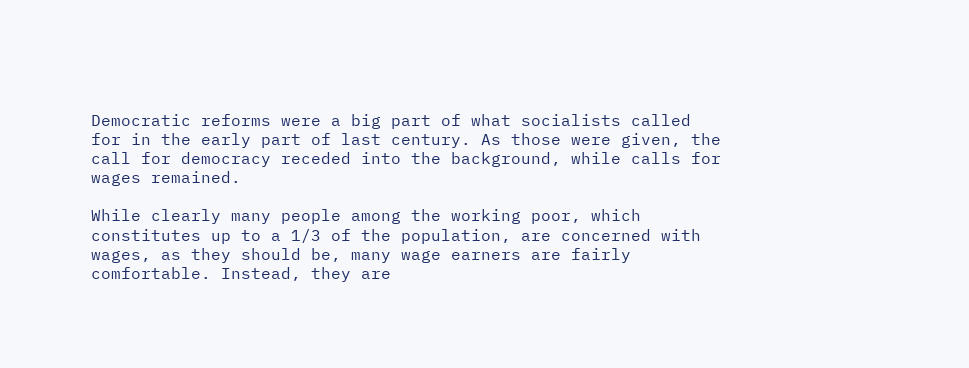Democratic reforms were a big part of what socialists called for in the early part of last century. As those were given, the call for democracy receded into the background, while calls for wages remained.

While clearly many people among the working poor, which constitutes up to a 1/3 of the population, are concerned with wages, as they should be, many wage earners are fairly comfortable. Instead, they are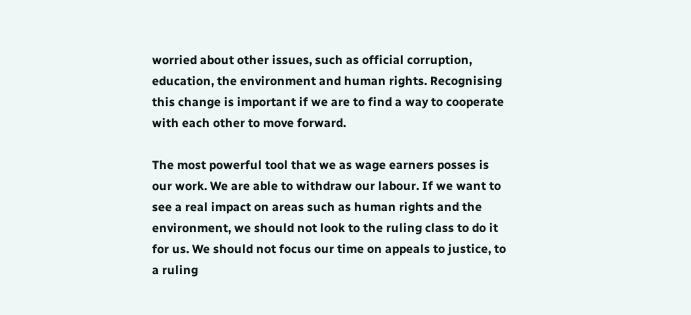worried about other issues, such as official corruption, education, the environment and human rights. Recognising this change is important if we are to find a way to cooperate with each other to move forward.

The most powerful tool that we as wage earners posses is our work. We are able to withdraw our labour. If we want to see a real impact on areas such as human rights and the environment, we should not look to the ruling class to do it for us. We should not focus our time on appeals to justice, to a ruling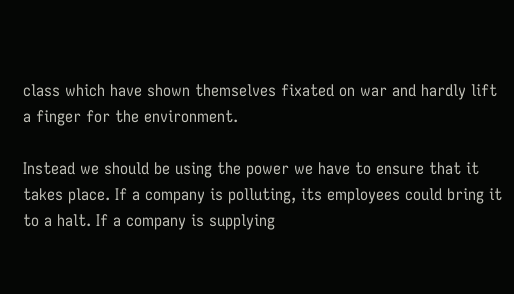class which have shown themselves fixated on war and hardly lift a finger for the environment.

Instead we should be using the power we have to ensure that it takes place. If a company is polluting, its employees could bring it to a halt. If a company is supplying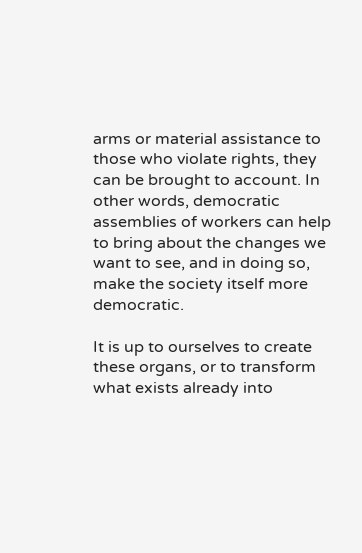arms or material assistance to those who violate rights, they can be brought to account. In other words, democratic assemblies of workers can help to bring about the changes we want to see, and in doing so, make the society itself more democratic.

It is up to ourselves to create these organs, or to transform what exists already into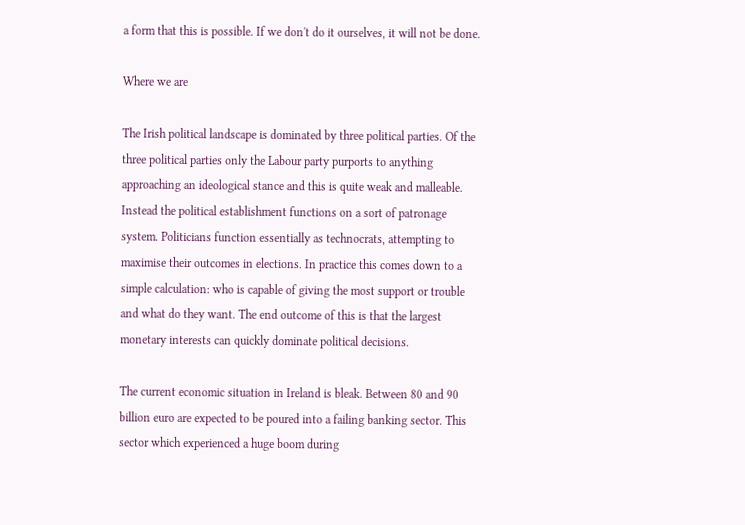a form that this is possible. If we don't do it ourselves, it will not be done.

Where we are

The Irish political landscape is dominated by three political parties. Of the three political parties only the Labour party purports to anything approaching an ideological stance and this is quite weak and malleable. Instead the political establishment functions on a sort of patronage system. Politicians function essentially as technocrats, attempting to maximise their outcomes in elections. In practice this comes down to a simple calculation: who is capable of giving the most support or trouble and what do they want. The end outcome of this is that the largest monetary interests can quickly dominate political decisions.

The current economic situation in Ireland is bleak. Between 80 and 90 billion euro are expected to be poured into a failing banking sector. This sector which experienced a huge boom during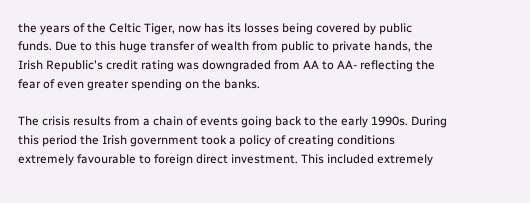the years of the Celtic Tiger, now has its losses being covered by public funds. Due to this huge transfer of wealth from public to private hands, the Irish Republic's credit rating was downgraded from AA to AA- reflecting the fear of even greater spending on the banks.

The crisis results from a chain of events going back to the early 1990s. During this period the Irish government took a policy of creating conditions extremely favourable to foreign direct investment. This included extremely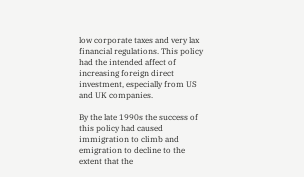low corporate taxes and very lax financial regulations. This policy had the intended affect of increasing foreign direct investment, especially from US and UK companies.

By the late 1990s the success of this policy had caused immigration to climb and emigration to decline to the extent that the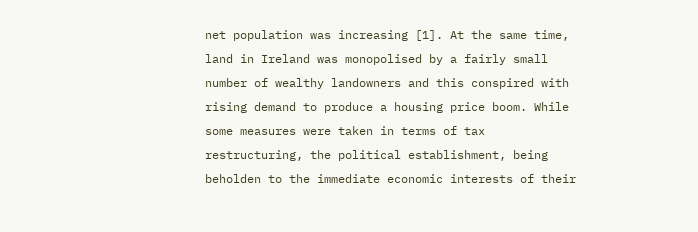net population was increasing [1]. At the same time, land in Ireland was monopolised by a fairly small number of wealthy landowners and this conspired with rising demand to produce a housing price boom. While some measures were taken in terms of tax restructuring, the political establishment, being beholden to the immediate economic interests of their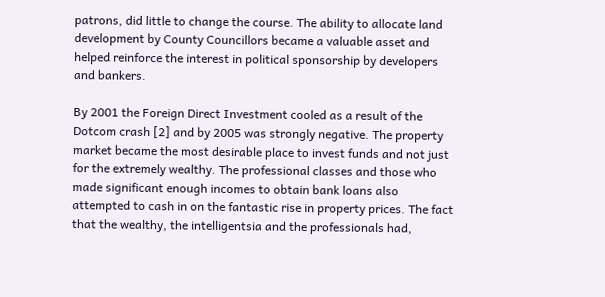patrons, did little to change the course. The ability to allocate land development by County Councillors became a valuable asset and helped reinforce the interest in political sponsorship by developers and bankers.

By 2001 the Foreign Direct Investment cooled as a result of the Dotcom crash [2] and by 2005 was strongly negative. The property market became the most desirable place to invest funds and not just for the extremely wealthy. The professional classes and those who made significant enough incomes to obtain bank loans also attempted to cash in on the fantastic rise in property prices. The fact that the wealthy, the intelligentsia and the professionals had,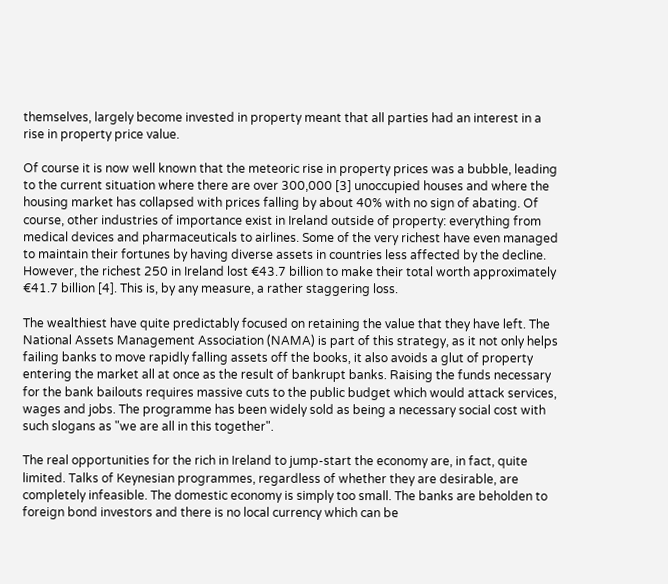themselves, largely become invested in property meant that all parties had an interest in a rise in property price value.

Of course it is now well known that the meteoric rise in property prices was a bubble, leading to the current situation where there are over 300,000 [3] unoccupied houses and where the housing market has collapsed with prices falling by about 40% with no sign of abating. Of course, other industries of importance exist in Ireland outside of property: everything from medical devices and pharmaceuticals to airlines. Some of the very richest have even managed to maintain their fortunes by having diverse assets in countries less affected by the decline. However, the richest 250 in Ireland lost €43.7 billion to make their total worth approximately €41.7 billion [4]. This is, by any measure, a rather staggering loss.

The wealthiest have quite predictably focused on retaining the value that they have left. The National Assets Management Association (NAMA) is part of this strategy, as it not only helps failing banks to move rapidly falling assets off the books, it also avoids a glut of property entering the market all at once as the result of bankrupt banks. Raising the funds necessary for the bank bailouts requires massive cuts to the public budget which would attack services, wages and jobs. The programme has been widely sold as being a necessary social cost with such slogans as "we are all in this together".

The real opportunities for the rich in Ireland to jump-start the economy are, in fact, quite limited. Talks of Keynesian programmes, regardless of whether they are desirable, are completely infeasible. The domestic economy is simply too small. The banks are beholden to foreign bond investors and there is no local currency which can be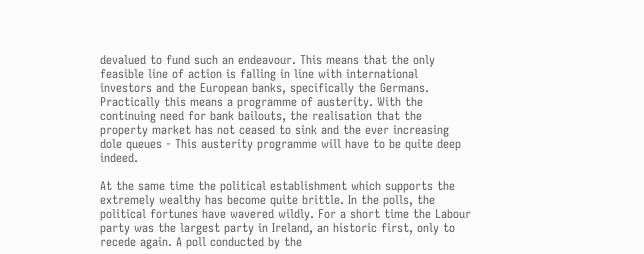devalued to fund such an endeavour. This means that the only feasible line of action is falling in line with international investors and the European banks, specifically the Germans. Practically this means a programme of austerity. With the continuing need for bank bailouts, the realisation that the property market has not ceased to sink and the ever increasing dole queues - This austerity programme will have to be quite deep indeed.

At the same time the political establishment which supports the extremely wealthy has become quite brittle. In the polls, the political fortunes have wavered wildly. For a short time the Labour party was the largest party in Ireland, an historic first, only to recede again. A poll conducted by the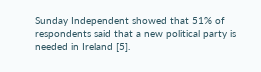Sunday Independent showed that 51% of respondents said that a new political party is needed in Ireland [5].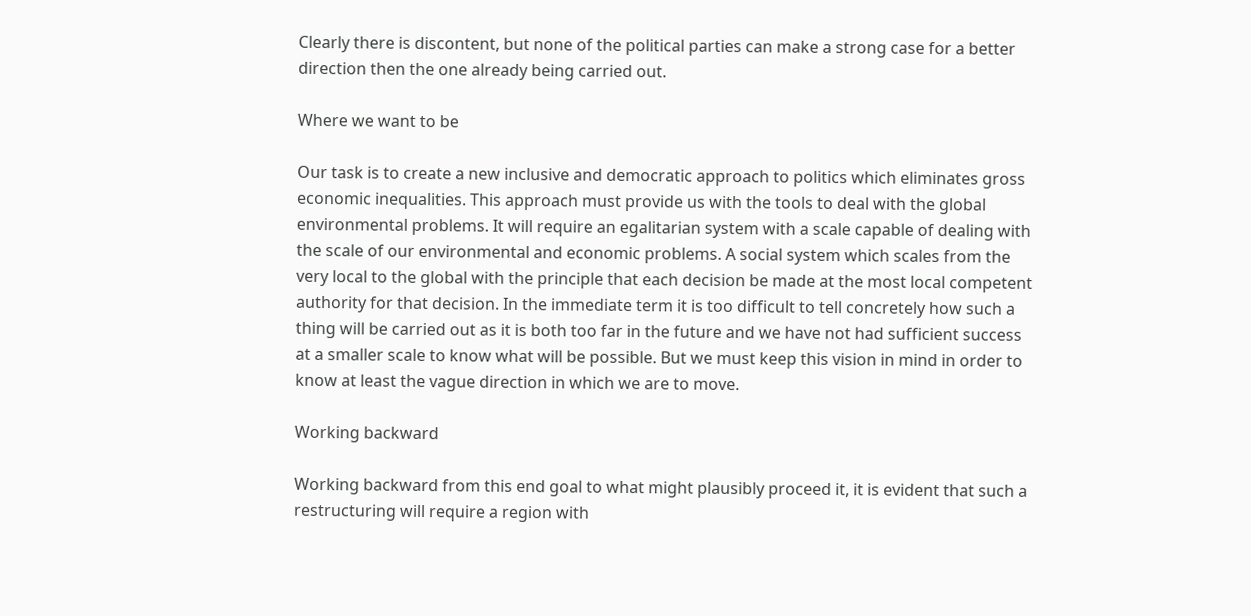Clearly there is discontent, but none of the political parties can make a strong case for a better direction then the one already being carried out.

Where we want to be

Our task is to create a new inclusive and democratic approach to politics which eliminates gross economic inequalities. This approach must provide us with the tools to deal with the global environmental problems. It will require an egalitarian system with a scale capable of dealing with the scale of our environmental and economic problems. A social system which scales from the very local to the global with the principle that each decision be made at the most local competent authority for that decision. In the immediate term it is too difficult to tell concretely how such a thing will be carried out as it is both too far in the future and we have not had sufficient success at a smaller scale to know what will be possible. But we must keep this vision in mind in order to know at least the vague direction in which we are to move.

Working backward

Working backward from this end goal to what might plausibly proceed it, it is evident that such a restructuring will require a region with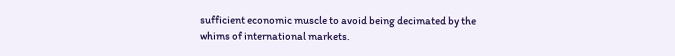sufficient economic muscle to avoid being decimated by the whims of international markets.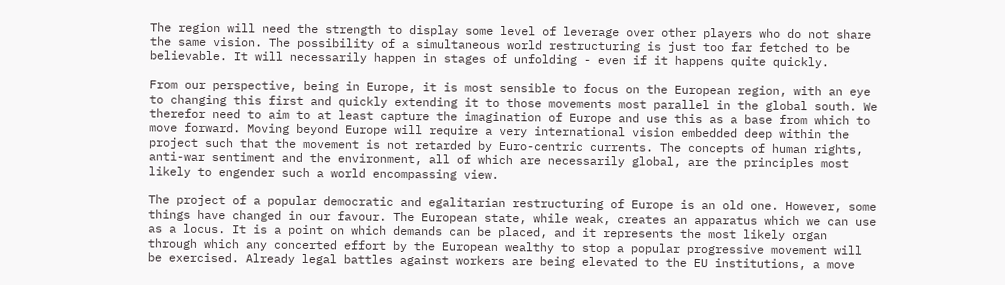The region will need the strength to display some level of leverage over other players who do not share the same vision. The possibility of a simultaneous world restructuring is just too far fetched to be believable. It will necessarily happen in stages of unfolding - even if it happens quite quickly.

From our perspective, being in Europe, it is most sensible to focus on the European region, with an eye to changing this first and quickly extending it to those movements most parallel in the global south. We therefor need to aim to at least capture the imagination of Europe and use this as a base from which to move forward. Moving beyond Europe will require a very international vision embedded deep within the project such that the movement is not retarded by Euro-centric currents. The concepts of human rights, anti-war sentiment and the environment, all of which are necessarily global, are the principles most likely to engender such a world encompassing view.

The project of a popular democratic and egalitarian restructuring of Europe is an old one. However, some things have changed in our favour. The European state, while weak, creates an apparatus which we can use as a locus. It is a point on which demands can be placed, and it represents the most likely organ through which any concerted effort by the European wealthy to stop a popular progressive movement will be exercised. Already legal battles against workers are being elevated to the EU institutions, a move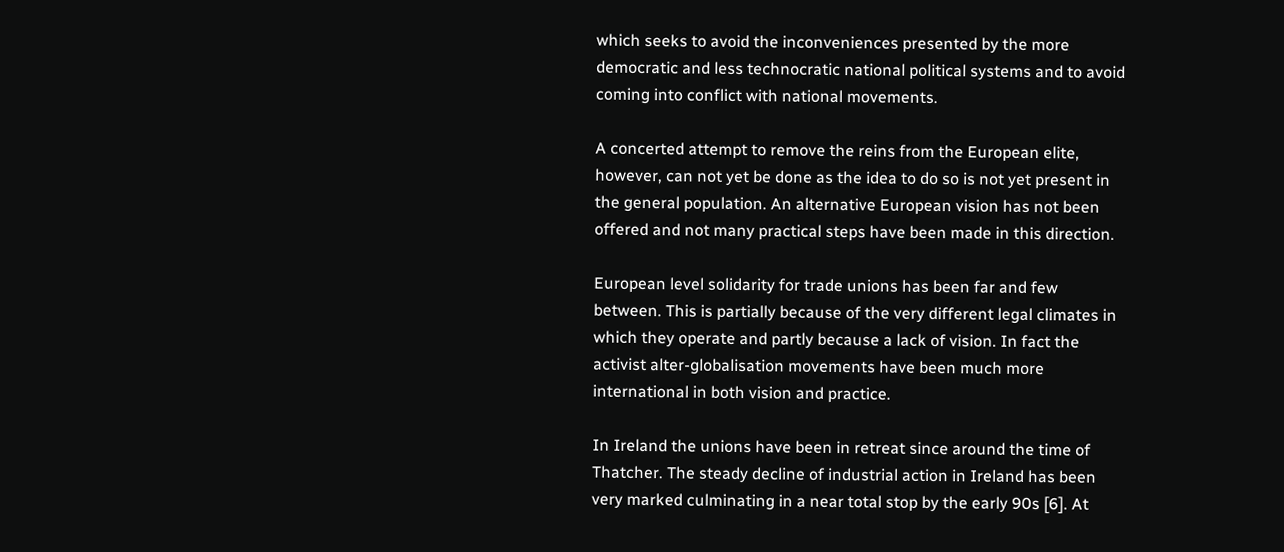which seeks to avoid the inconveniences presented by the more democratic and less technocratic national political systems and to avoid coming into conflict with national movements.

A concerted attempt to remove the reins from the European elite, however, can not yet be done as the idea to do so is not yet present in the general population. An alternative European vision has not been offered and not many practical steps have been made in this direction.

European level solidarity for trade unions has been far and few between. This is partially because of the very different legal climates in which they operate and partly because a lack of vision. In fact the activist alter-globalisation movements have been much more international in both vision and practice.

In Ireland the unions have been in retreat since around the time of Thatcher. The steady decline of industrial action in Ireland has been very marked culminating in a near total stop by the early 90s [6]. At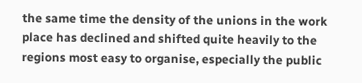the same time the density of the unions in the work place has declined and shifted quite heavily to the regions most easy to organise, especially the public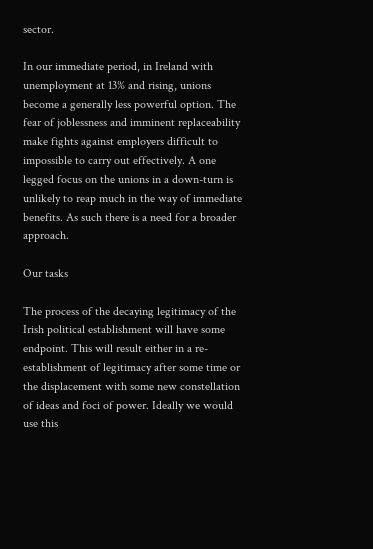sector.

In our immediate period, in Ireland with unemployment at 13% and rising, unions become a generally less powerful option. The fear of joblessness and imminent replaceability make fights against employers difficult to impossible to carry out effectively. A one legged focus on the unions in a down-turn is unlikely to reap much in the way of immediate benefits. As such there is a need for a broader approach.

Our tasks

The process of the decaying legitimacy of the Irish political establishment will have some endpoint. This will result either in a re-establishment of legitimacy after some time or the displacement with some new constellation of ideas and foci of power. Ideally we would use this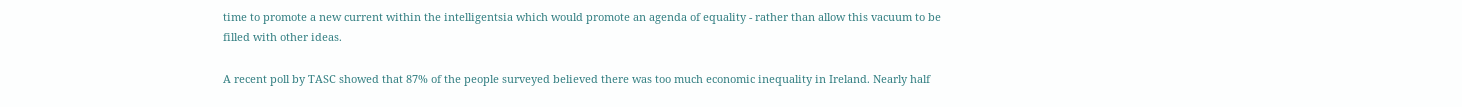time to promote a new current within the intelligentsia which would promote an agenda of equality - rather than allow this vacuum to be filled with other ideas.

A recent poll by TASC showed that 87% of the people surveyed believed there was too much economic inequality in Ireland. Nearly half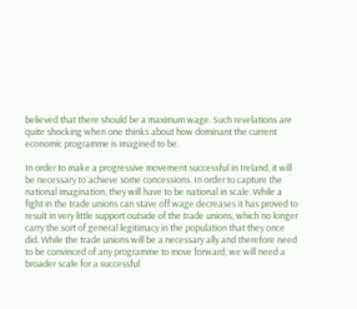believed that there should be a maximum wage. Such revelations are quite shocking when one thinks about how dominant the current economic programme is imagined to be.

In order to make a progressive movement successful in Ireland, it will be necessary to achieve some concessions. In order to capture the national imagination, they will have to be national in scale. While a fight in the trade unions can stave off wage decreases it has proved to result in very little support outside of the trade unions, which no longer carry the sort of general legitimacy in the population that they once did. While the trade unions will be a necessary ally and therefore need to be convinced of any programme to move forward, we will need a broader scale for a successful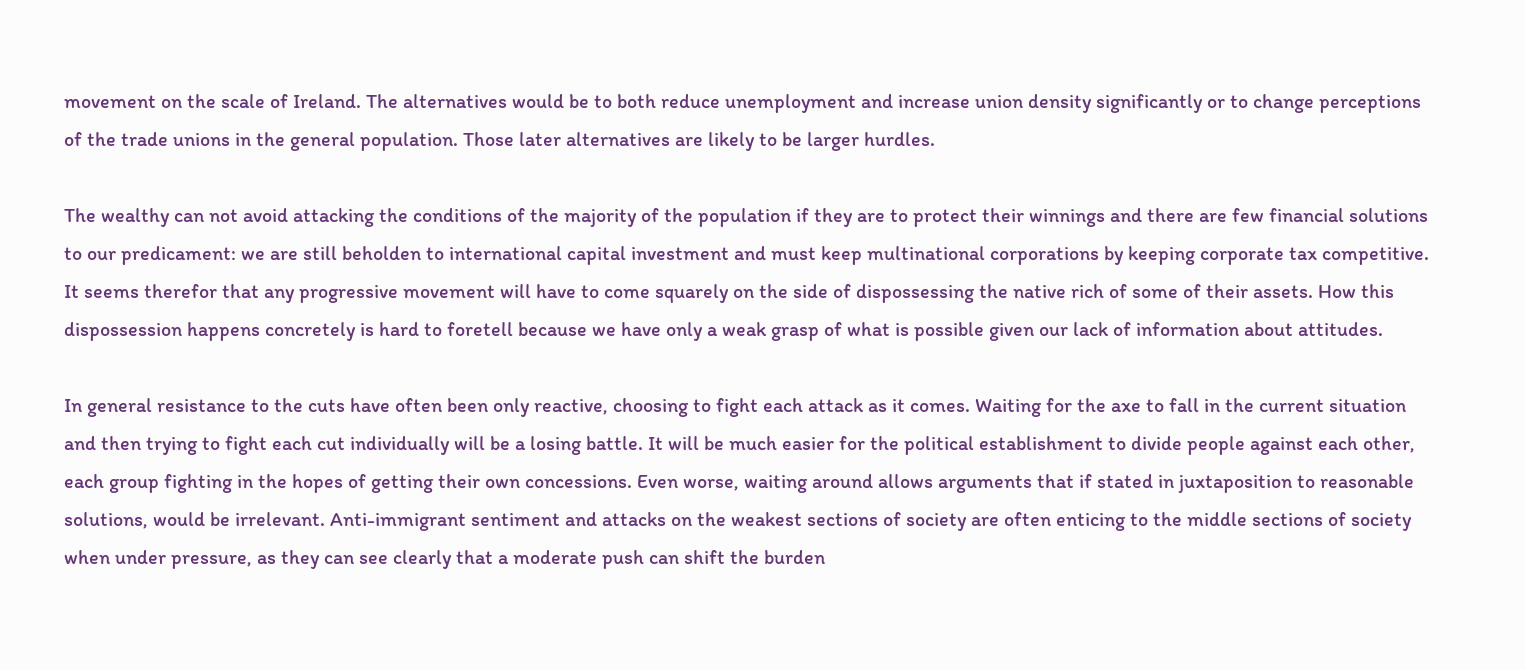movement on the scale of Ireland. The alternatives would be to both reduce unemployment and increase union density significantly or to change perceptions of the trade unions in the general population. Those later alternatives are likely to be larger hurdles.

The wealthy can not avoid attacking the conditions of the majority of the population if they are to protect their winnings and there are few financial solutions to our predicament: we are still beholden to international capital investment and must keep multinational corporations by keeping corporate tax competitive. It seems therefor that any progressive movement will have to come squarely on the side of dispossessing the native rich of some of their assets. How this dispossession happens concretely is hard to foretell because we have only a weak grasp of what is possible given our lack of information about attitudes.

In general resistance to the cuts have often been only reactive, choosing to fight each attack as it comes. Waiting for the axe to fall in the current situation and then trying to fight each cut individually will be a losing battle. It will be much easier for the political establishment to divide people against each other, each group fighting in the hopes of getting their own concessions. Even worse, waiting around allows arguments that if stated in juxtaposition to reasonable solutions, would be irrelevant. Anti-immigrant sentiment and attacks on the weakest sections of society are often enticing to the middle sections of society when under pressure, as they can see clearly that a moderate push can shift the burden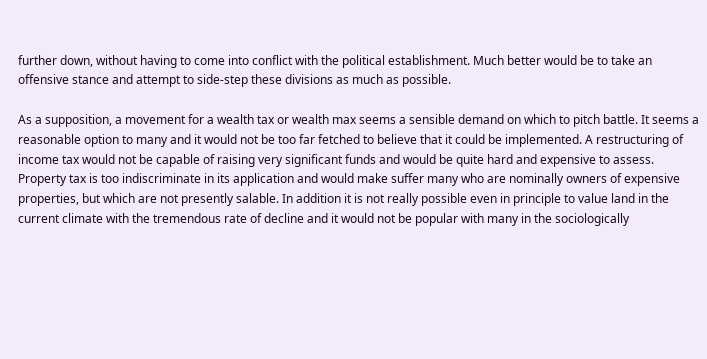further down, without having to come into conflict with the political establishment. Much better would be to take an offensive stance and attempt to side-step these divisions as much as possible.

As a supposition, a movement for a wealth tax or wealth max seems a sensible demand on which to pitch battle. It seems a reasonable option to many and it would not be too far fetched to believe that it could be implemented. A restructuring of income tax would not be capable of raising very significant funds and would be quite hard and expensive to assess. Property tax is too indiscriminate in its application and would make suffer many who are nominally owners of expensive properties, but which are not presently salable. In addition it is not really possible even in principle to value land in the current climate with the tremendous rate of decline and it would not be popular with many in the sociologically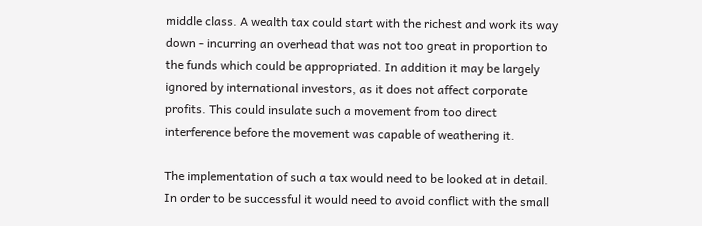middle class. A wealth tax could start with the richest and work its way down - incurring an overhead that was not too great in proportion to the funds which could be appropriated. In addition it may be largely ignored by international investors, as it does not affect corporate profits. This could insulate such a movement from too direct interference before the movement was capable of weathering it.

The implementation of such a tax would need to be looked at in detail. In order to be successful it would need to avoid conflict with the small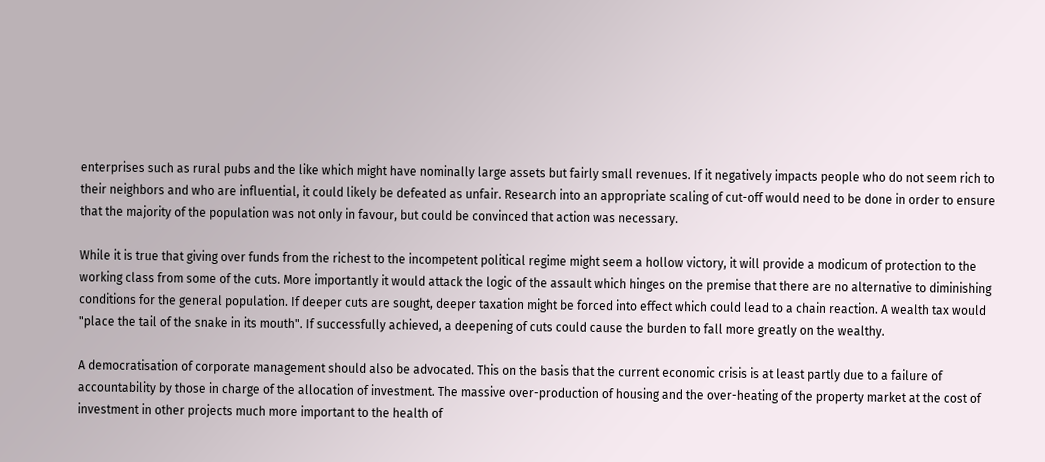enterprises such as rural pubs and the like which might have nominally large assets but fairly small revenues. If it negatively impacts people who do not seem rich to their neighbors and who are influential, it could likely be defeated as unfair. Research into an appropriate scaling of cut-off would need to be done in order to ensure that the majority of the population was not only in favour, but could be convinced that action was necessary.

While it is true that giving over funds from the richest to the incompetent political regime might seem a hollow victory, it will provide a modicum of protection to the working class from some of the cuts. More importantly it would attack the logic of the assault which hinges on the premise that there are no alternative to diminishing conditions for the general population. If deeper cuts are sought, deeper taxation might be forced into effect which could lead to a chain reaction. A wealth tax would "place the tail of the snake in its mouth". If successfully achieved, a deepening of cuts could cause the burden to fall more greatly on the wealthy.

A democratisation of corporate management should also be advocated. This on the basis that the current economic crisis is at least partly due to a failure of accountability by those in charge of the allocation of investment. The massive over-production of housing and the over-heating of the property market at the cost of investment in other projects much more important to the health of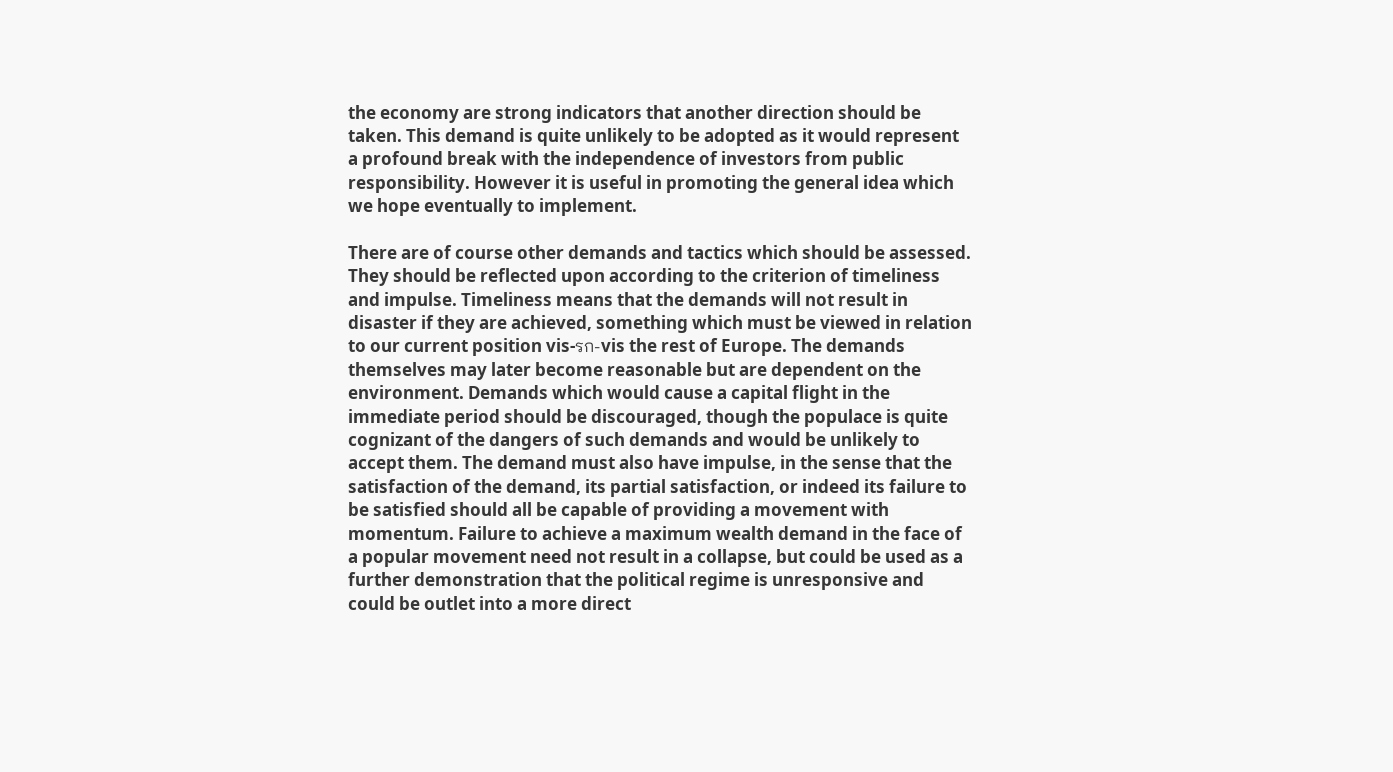the economy are strong indicators that another direction should be taken. This demand is quite unlikely to be adopted as it would represent a profound break with the independence of investors from public responsibility. However it is useful in promoting the general idea which we hope eventually to implement.

There are of course other demands and tactics which should be assessed. They should be reflected upon according to the criterion of timeliness and impulse. Timeliness means that the demands will not result in disaster if they are achieved, something which must be viewed in relation to our current position vis-รก-vis the rest of Europe. The demands themselves may later become reasonable but are dependent on the environment. Demands which would cause a capital flight in the immediate period should be discouraged, though the populace is quite cognizant of the dangers of such demands and would be unlikely to accept them. The demand must also have impulse, in the sense that the satisfaction of the demand, its partial satisfaction, or indeed its failure to be satisfied should all be capable of providing a movement with momentum. Failure to achieve a maximum wealth demand in the face of a popular movement need not result in a collapse, but could be used as a further demonstration that the political regime is unresponsive and could be outlet into a more direct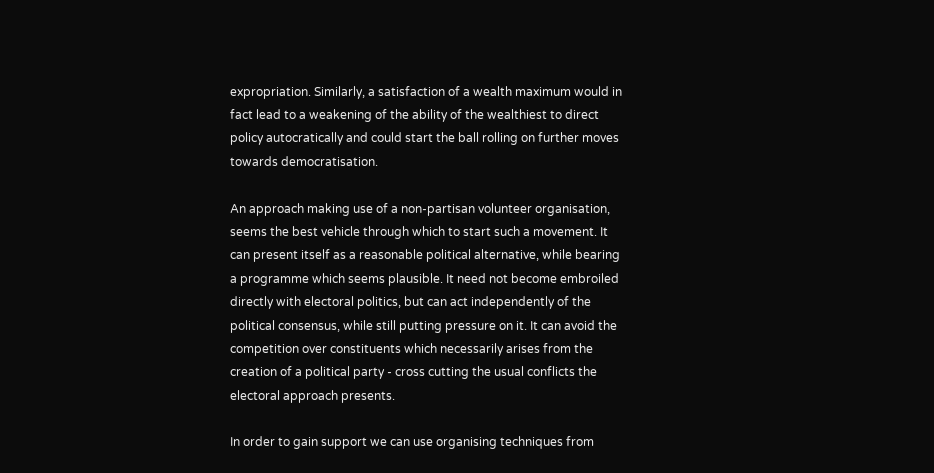expropriation. Similarly, a satisfaction of a wealth maximum would in fact lead to a weakening of the ability of the wealthiest to direct policy autocratically and could start the ball rolling on further moves towards democratisation.

An approach making use of a non-partisan volunteer organisation, seems the best vehicle through which to start such a movement. It can present itself as a reasonable political alternative, while bearing a programme which seems plausible. It need not become embroiled directly with electoral politics, but can act independently of the political consensus, while still putting pressure on it. It can avoid the competition over constituents which necessarily arises from the creation of a political party - cross cutting the usual conflicts the electoral approach presents.

In order to gain support we can use organising techniques from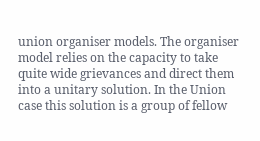union organiser models. The organiser model relies on the capacity to take quite wide grievances and direct them into a unitary solution. In the Union case this solution is a group of fellow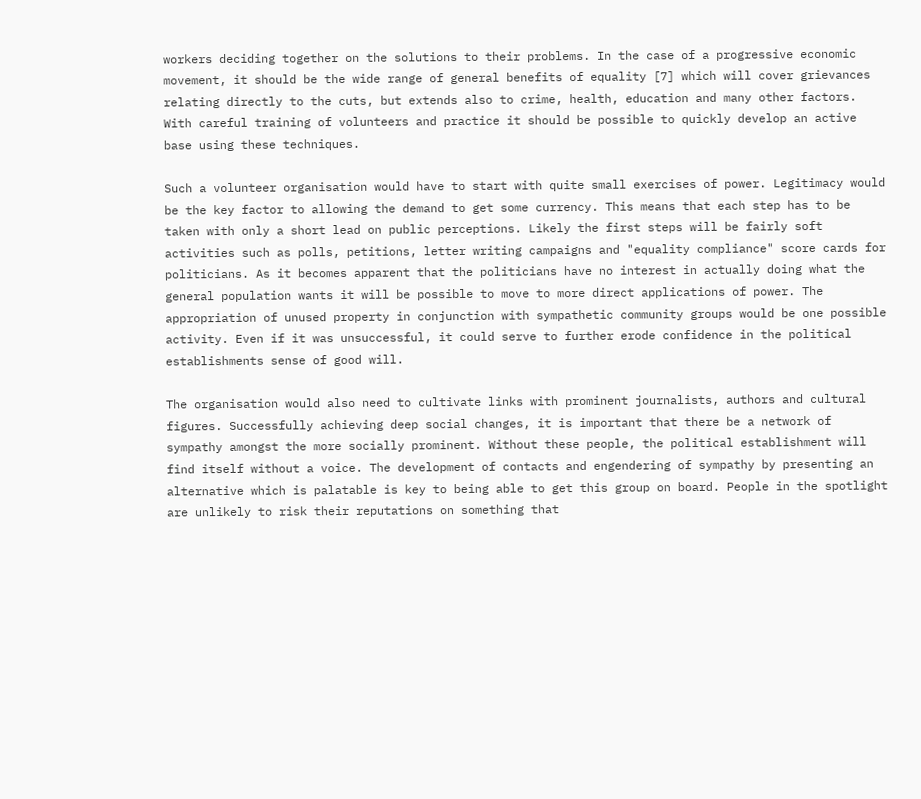workers deciding together on the solutions to their problems. In the case of a progressive economic movement, it should be the wide range of general benefits of equality [7] which will cover grievances relating directly to the cuts, but extends also to crime, health, education and many other factors. With careful training of volunteers and practice it should be possible to quickly develop an active base using these techniques.

Such a volunteer organisation would have to start with quite small exercises of power. Legitimacy would be the key factor to allowing the demand to get some currency. This means that each step has to be taken with only a short lead on public perceptions. Likely the first steps will be fairly soft activities such as polls, petitions, letter writing campaigns and "equality compliance" score cards for politicians. As it becomes apparent that the politicians have no interest in actually doing what the general population wants it will be possible to move to more direct applications of power. The appropriation of unused property in conjunction with sympathetic community groups would be one possible activity. Even if it was unsuccessful, it could serve to further erode confidence in the political establishments sense of good will.

The organisation would also need to cultivate links with prominent journalists, authors and cultural figures. Successfully achieving deep social changes, it is important that there be a network of sympathy amongst the more socially prominent. Without these people, the political establishment will find itself without a voice. The development of contacts and engendering of sympathy by presenting an alternative which is palatable is key to being able to get this group on board. People in the spotlight are unlikely to risk their reputations on something that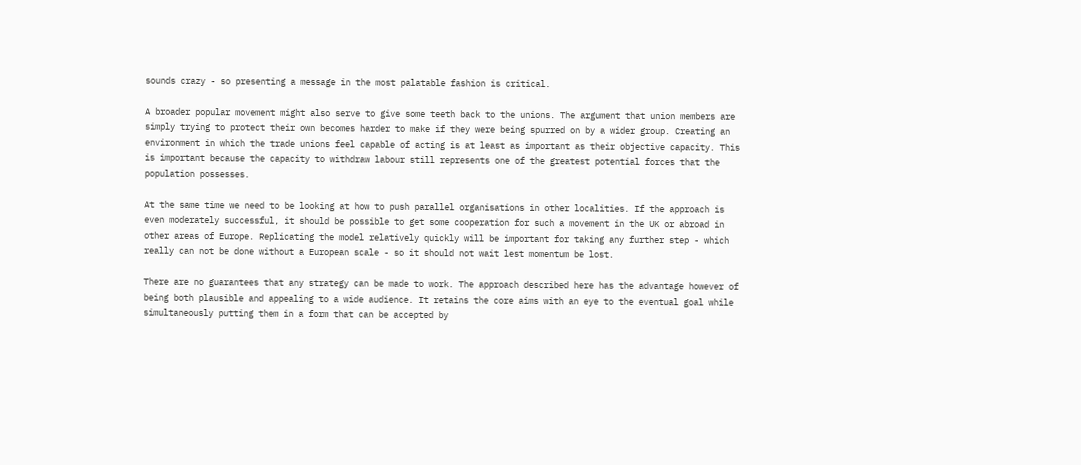sounds crazy - so presenting a message in the most palatable fashion is critical.

A broader popular movement might also serve to give some teeth back to the unions. The argument that union members are simply trying to protect their own becomes harder to make if they were being spurred on by a wider group. Creating an environment in which the trade unions feel capable of acting is at least as important as their objective capacity. This is important because the capacity to withdraw labour still represents one of the greatest potential forces that the population possesses.

At the same time we need to be looking at how to push parallel organisations in other localities. If the approach is even moderately successful, it should be possible to get some cooperation for such a movement in the UK or abroad in other areas of Europe. Replicating the model relatively quickly will be important for taking any further step - which really can not be done without a European scale - so it should not wait lest momentum be lost.

There are no guarantees that any strategy can be made to work. The approach described here has the advantage however of being both plausible and appealing to a wide audience. It retains the core aims with an eye to the eventual goal while simultaneously putting them in a form that can be accepted by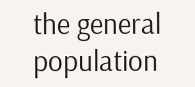the general population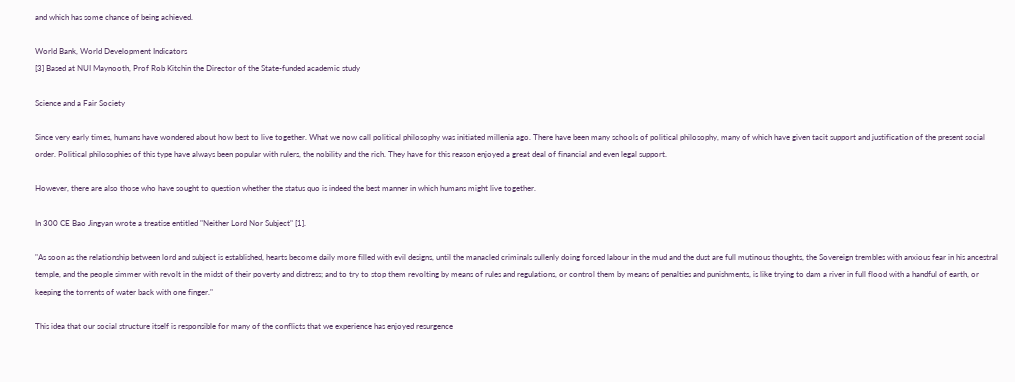and which has some chance of being achieved.

World Bank, World Development Indicators
[3] Based at NUI Maynooth, Prof Rob Kitchin the Director of the State-funded academic study

Science and a Fair Society

Since very early times, humans have wondered about how best to live together. What we now call political philosophy was initiated millenia ago. There have been many schools of political philosophy, many of which have given tacit support and justification of the present social order. Political philosophies of this type have always been popular with rulers, the nobility and the rich. They have for this reason enjoyed a great deal of financial and even legal support.

However, there are also those who have sought to question whether the status quo is indeed the best manner in which humans might live together.

In 300 CE Bao Jingyan wrote a treatise entitled "Neither Lord Nor Subject" [1].

"As soon as the relationship between lord and subject is established, hearts become daily more filled with evil designs, until the manacled criminals sullenly doing forced labour in the mud and the dust are full mutinous thoughts, the Sovereign trembles with anxious fear in his ancestral temple, and the people simmer with revolt in the midst of their poverty and distress; and to try to stop them revolting by means of rules and regulations, or control them by means of penalties and punishments, is like trying to dam a river in full flood with a handful of earth, or keeping the torrents of water back with one finger."

This idea that our social structure itself is responsible for many of the conflicts that we experience has enjoyed resurgence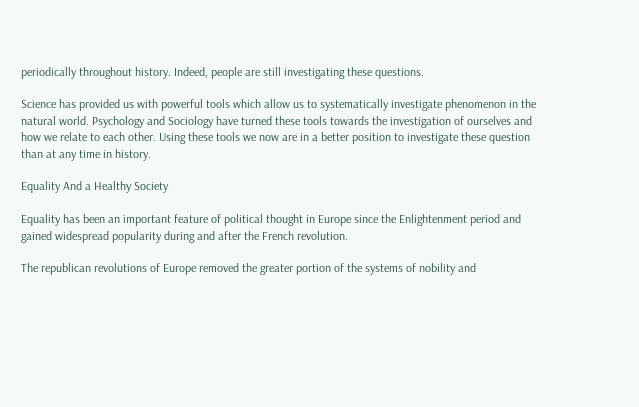periodically throughout history. Indeed, people are still investigating these questions.

Science has provided us with powerful tools which allow us to systematically investigate phenomenon in the natural world. Psychology and Sociology have turned these tools towards the investigation of ourselves and how we relate to each other. Using these tools we now are in a better position to investigate these question than at any time in history.

Equality And a Healthy Society

Equality has been an important feature of political thought in Europe since the Enlightenment period and gained widespread popularity during and after the French revolution.

The republican revolutions of Europe removed the greater portion of the systems of nobility and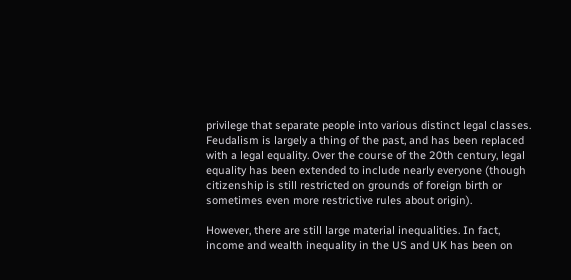privilege that separate people into various distinct legal classes. Feudalism is largely a thing of the past, and has been replaced with a legal equality. Over the course of the 20th century, legal equality has been extended to include nearly everyone (though citizenship is still restricted on grounds of foreign birth or sometimes even more restrictive rules about origin).

However, there are still large material inequalities. In fact, income and wealth inequality in the US and UK has been on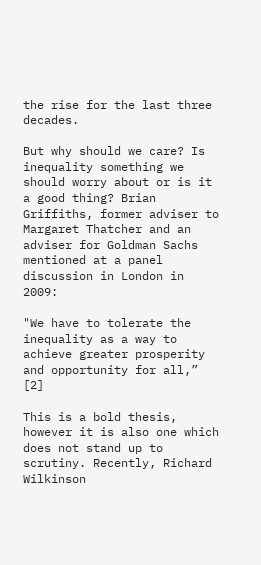the rise for the last three decades.

But why should we care? Is inequality something we should worry about or is it a good thing? Brian Griffiths, former adviser to Margaret Thatcher and an adviser for Goldman Sachs mentioned at a panel discussion in London in 2009:

"We have to tolerate the inequality as a way to achieve greater prosperity and opportunity for all,” [2]

This is a bold thesis, however it is also one which does not stand up to scrutiny. Recently, Richard Wilkinson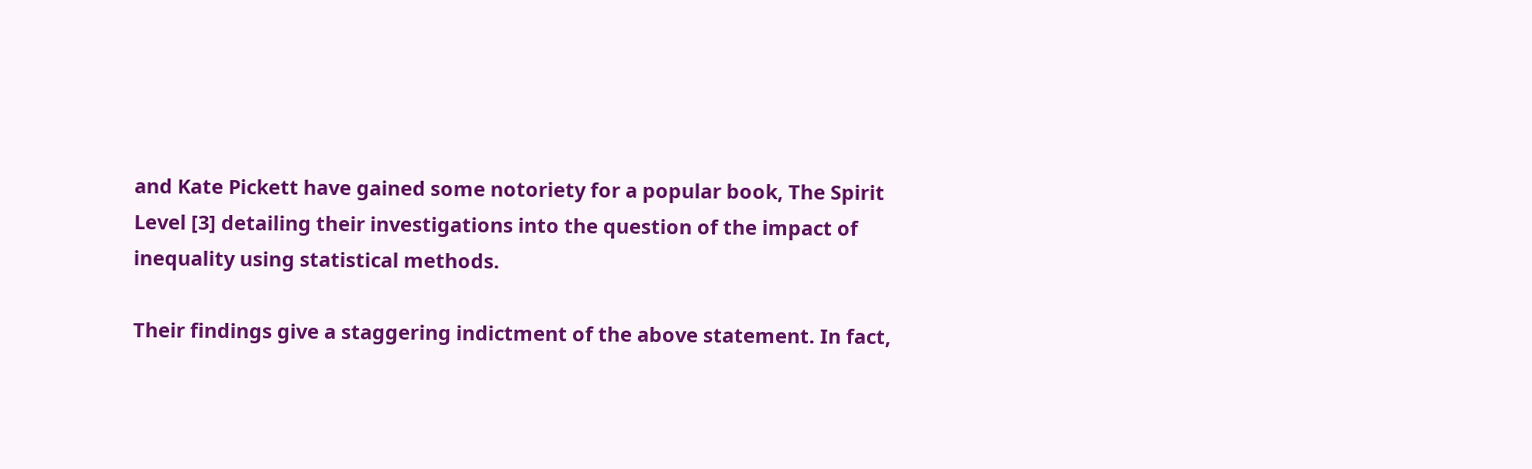and Kate Pickett have gained some notoriety for a popular book, The Spirit Level [3] detailing their investigations into the question of the impact of inequality using statistical methods.

Their findings give a staggering indictment of the above statement. In fact,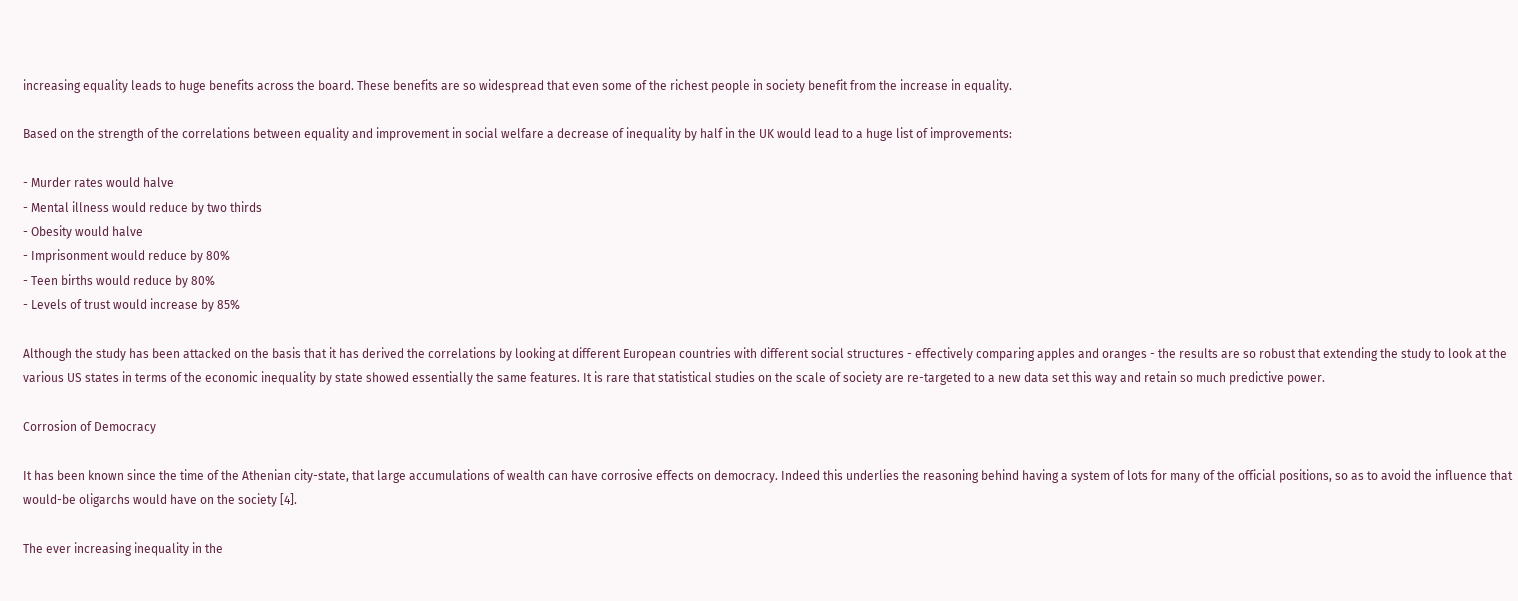increasing equality leads to huge benefits across the board. These benefits are so widespread that even some of the richest people in society benefit from the increase in equality.

Based on the strength of the correlations between equality and improvement in social welfare a decrease of inequality by half in the UK would lead to a huge list of improvements:

- Murder rates would halve
- Mental illness would reduce by two thirds
- Obesity would halve
- Imprisonment would reduce by 80%
- Teen births would reduce by 80%
- Levels of trust would increase by 85%

Although the study has been attacked on the basis that it has derived the correlations by looking at different European countries with different social structures - effectively comparing apples and oranges - the results are so robust that extending the study to look at the various US states in terms of the economic inequality by state showed essentially the same features. It is rare that statistical studies on the scale of society are re-targeted to a new data set this way and retain so much predictive power.

Corrosion of Democracy

It has been known since the time of the Athenian city-state, that large accumulations of wealth can have corrosive effects on democracy. Indeed this underlies the reasoning behind having a system of lots for many of the official positions, so as to avoid the influence that would-be oligarchs would have on the society [4].

The ever increasing inequality in the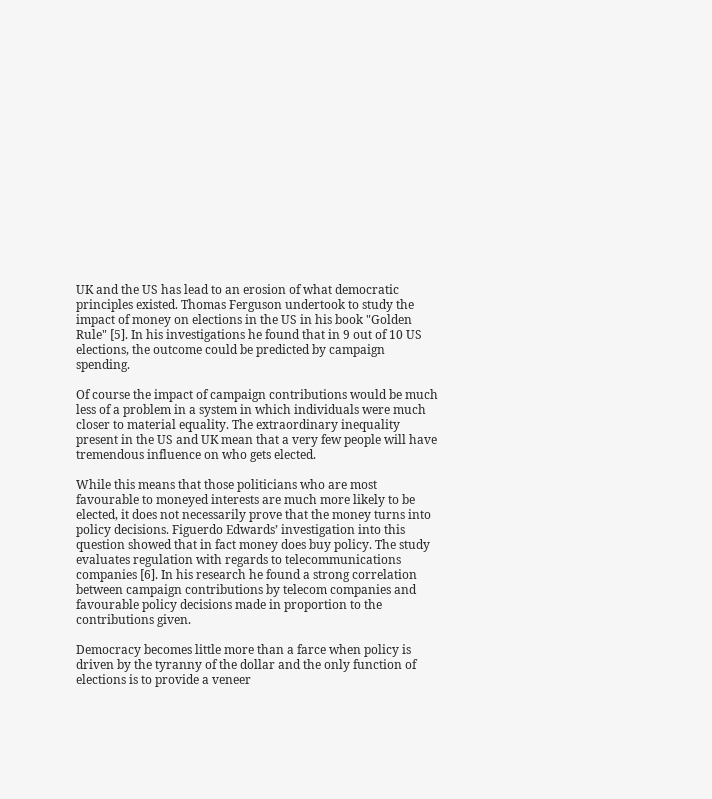UK and the US has lead to an erosion of what democratic principles existed. Thomas Ferguson undertook to study the impact of money on elections in the US in his book "Golden Rule" [5]. In his investigations he found that in 9 out of 10 US elections, the outcome could be predicted by campaign spending.

Of course the impact of campaign contributions would be much less of a problem in a system in which individuals were much closer to material equality. The extraordinary inequality present in the US and UK mean that a very few people will have tremendous influence on who gets elected.

While this means that those politicians who are most favourable to moneyed interests are much more likely to be elected, it does not necessarily prove that the money turns into policy decisions. Figuerdo Edwards’ investigation into this question showed that in fact money does buy policy. The study evaluates regulation with regards to telecommunications companies [6]. In his research he found a strong correlation between campaign contributions by telecom companies and favourable policy decisions made in proportion to the contributions given.

Democracy becomes little more than a farce when policy is driven by the tyranny of the dollar and the only function of elections is to provide a veneer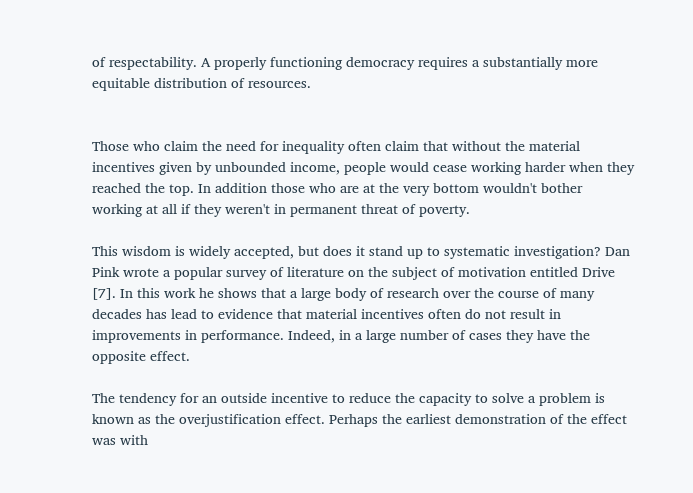of respectability. A properly functioning democracy requires a substantially more equitable distribution of resources.


Those who claim the need for inequality often claim that without the material incentives given by unbounded income, people would cease working harder when they reached the top. In addition those who are at the very bottom wouldn't bother working at all if they weren't in permanent threat of poverty.

This wisdom is widely accepted, but does it stand up to systematic investigation? Dan Pink wrote a popular survey of literature on the subject of motivation entitled Drive [7]. In this work he shows that a large body of research over the course of many decades has lead to evidence that material incentives often do not result in improvements in performance. Indeed, in a large number of cases they have the opposite effect.

The tendency for an outside incentive to reduce the capacity to solve a problem is known as the overjustification effect. Perhaps the earliest demonstration of the effect was with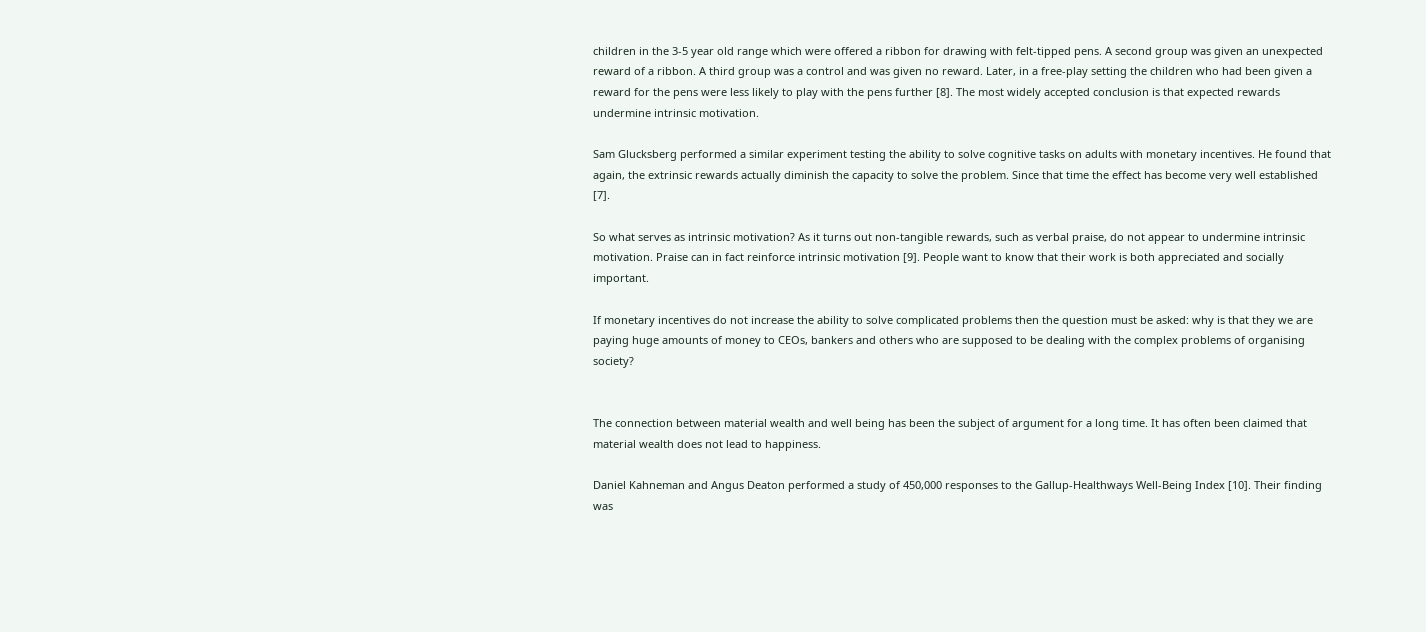children in the 3-5 year old range which were offered a ribbon for drawing with felt-tipped pens. A second group was given an unexpected reward of a ribbon. A third group was a control and was given no reward. Later, in a free-play setting the children who had been given a reward for the pens were less likely to play with the pens further [8]. The most widely accepted conclusion is that expected rewards undermine intrinsic motivation.

Sam Glucksberg performed a similar experiment testing the ability to solve cognitive tasks on adults with monetary incentives. He found that again, the extrinsic rewards actually diminish the capacity to solve the problem. Since that time the effect has become very well established [7].

So what serves as intrinsic motivation? As it turns out non-tangible rewards, such as verbal praise, do not appear to undermine intrinsic motivation. Praise can in fact reinforce intrinsic motivation [9]. People want to know that their work is both appreciated and socially important.

If monetary incentives do not increase the ability to solve complicated problems then the question must be asked: why is that they we are paying huge amounts of money to CEOs, bankers and others who are supposed to be dealing with the complex problems of organising society?


The connection between material wealth and well being has been the subject of argument for a long time. It has often been claimed that material wealth does not lead to happiness.

Daniel Kahneman and Angus Deaton performed a study of 450,000 responses to the Gallup-Healthways Well-Being Index [10]. Their finding was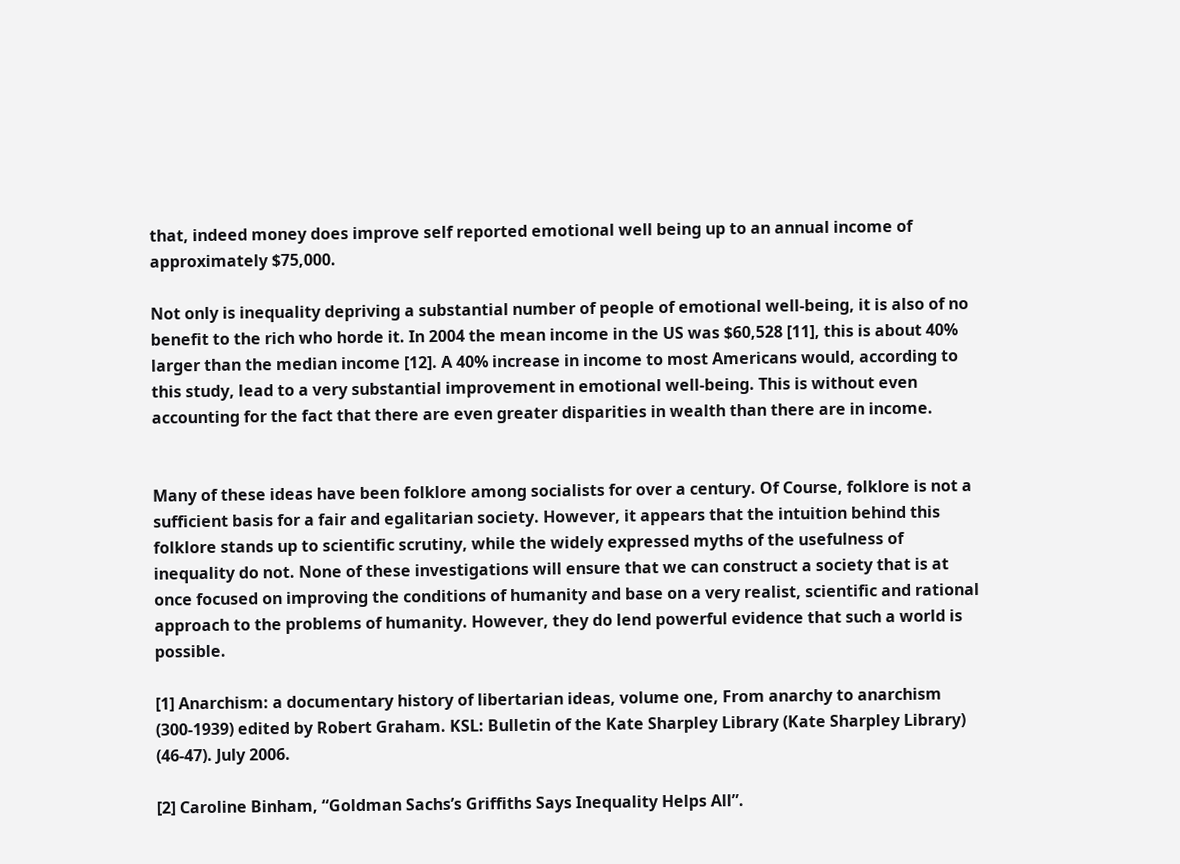that, indeed money does improve self reported emotional well being up to an annual income of approximately $75,000.

Not only is inequality depriving a substantial number of people of emotional well-being, it is also of no benefit to the rich who horde it. In 2004 the mean income in the US was $60,528 [11], this is about 40% larger than the median income [12]. A 40% increase in income to most Americans would, according to this study, lead to a very substantial improvement in emotional well-being. This is without even accounting for the fact that there are even greater disparities in wealth than there are in income.


Many of these ideas have been folklore among socialists for over a century. Of Course, folklore is not a sufficient basis for a fair and egalitarian society. However, it appears that the intuition behind this folklore stands up to scientific scrutiny, while the widely expressed myths of the usefulness of inequality do not. None of these investigations will ensure that we can construct a society that is at once focused on improving the conditions of humanity and base on a very realist, scientific and rational approach to the problems of humanity. However, they do lend powerful evidence that such a world is possible.

[1] Anarchism: a documentary history of libertarian ideas, volume one, From anarchy to anarchism (300-1939) edited by Robert Graham. KSL: Bulletin of the Kate Sharpley Library (Kate Sharpley Library) (46-47). July 2006.

[2] Caroline Binham, “Goldman Sachs’s Griffiths Says Inequality Helps All”.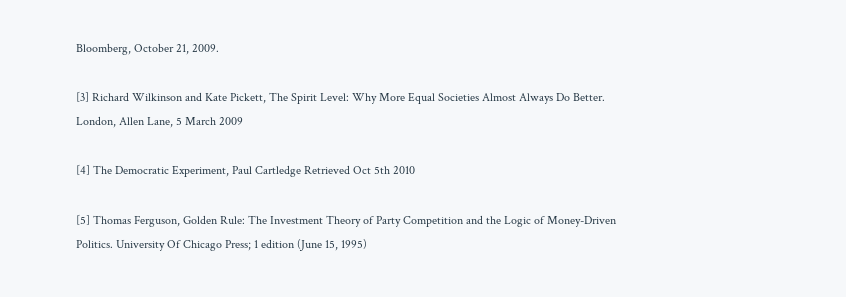Bloomberg, October 21, 2009.

[3] Richard Wilkinson and Kate Pickett, The Spirit Level: Why More Equal Societies Almost Always Do Better. London, Allen Lane, 5 March 2009

[4] The Democratic Experiment, Paul Cartledge Retrieved Oct 5th 2010

[5] Thomas Ferguson, Golden Rule: The Investment Theory of Party Competition and the Logic of Money-Driven Politics. University Of Chicago Press; 1 edition (June 15, 1995)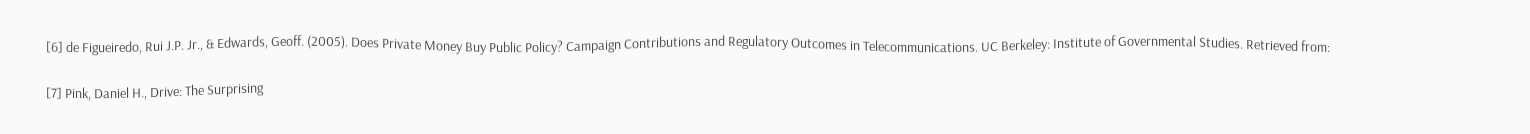[6] de Figueiredo, Rui J.P. Jr., & Edwards, Geoff. (2005). Does Private Money Buy Public Policy? Campaign Contributions and Regulatory Outcomes in Telecommunications. UC Berkeley: Institute of Governmental Studies. Retrieved from:

[7] Pink, Daniel H., Drive: The Surprising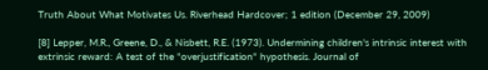Truth About What Motivates Us. Riverhead Hardcover; 1 edition (December 29, 2009)

[8] Lepper, M.R., Greene, D., & Nisbett, R.E. (1973). Undermining children's intrinsic interest with extrinsic reward: A test of the "overjustification" hypothesis. Journal of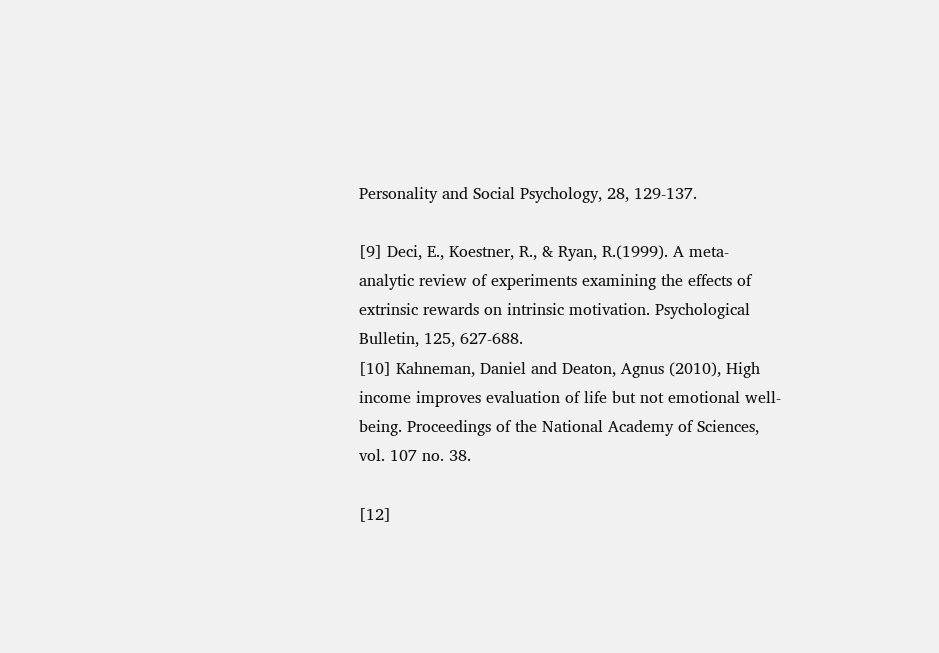Personality and Social Psychology, 28, 129-137.

[9] Deci, E., Koestner, R., & Ryan, R.(1999). A meta-analytic review of experiments examining the effects of extrinsic rewards on intrinsic motivation. Psychological Bulletin, 125, 627-688.
[10] Kahneman, Daniel and Deaton, Agnus (2010), High income improves evaluation of life but not emotional well-being. Proceedings of the National Academy of Sciences, vol. 107 no. 38.

[12]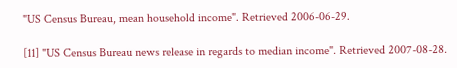"US Census Bureau, mean household income". Retrieved 2006-06-29.

[11] "US Census Bureau news release in regards to median income". Retrieved 2007-08-28.